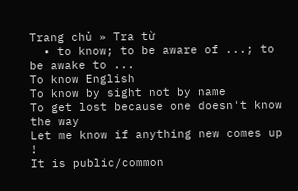Trang chủ » Tra từ
  • to know; to be aware of ...; to be awake to ...
To know English
To know by sight not by name
To get lost because one doesn't know the way
Let me know if anything new comes up !
It is public/common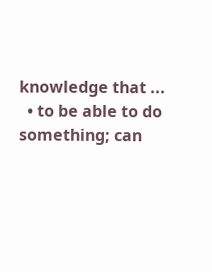knowledge that ...
  • to be able to do something; can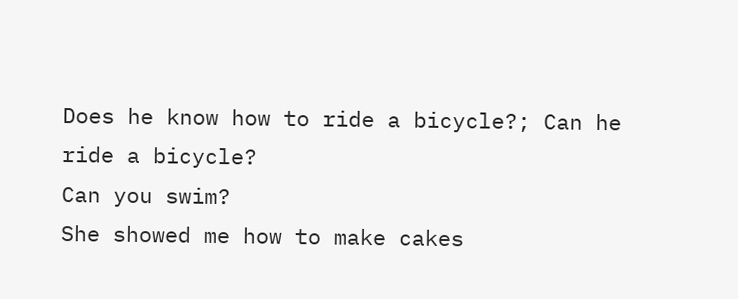Does he know how to ride a bicycle?; Can he ride a bicycle?
Can you swim?
She showed me how to make cakes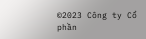©2023 Công ty Cổ phần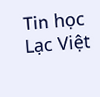Tin học Lạc Việt